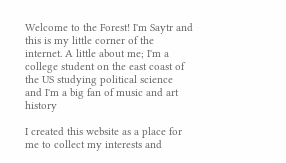Welcome to the Forest! I'm Saytr and this is my little corner of the internet. A little about me; I'm a college student on the east coast of the US studying political science  and I'm a big fan of music and art history

I created this website as a place for me to collect my interests and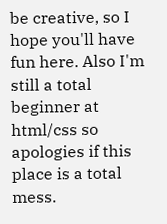be creative, so I hope you'll have fun here. Also I'm still a total beginner at html/css so apologies if this place is a total mess.